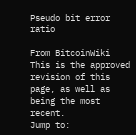Pseudo bit error ratio

From BitcoinWiki
This is the approved revision of this page, as well as being the most recent.
Jump to: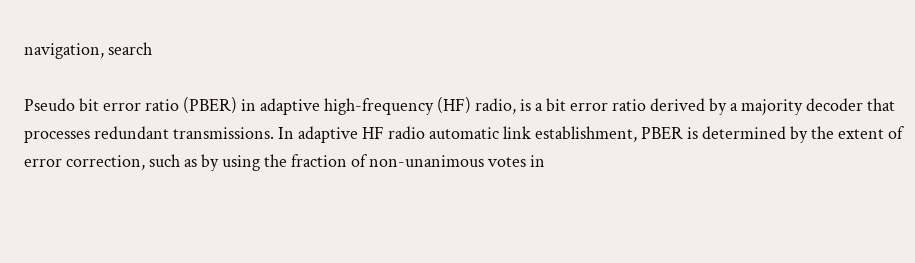navigation, search

Pseudo bit error ratio (PBER) in adaptive high-frequency (HF) radio, is a bit error ratio derived by a majority decoder that processes redundant transmissions. In adaptive HF radio automatic link establishment, PBER is determined by the extent of error correction, such as by using the fraction of non-unanimous votes in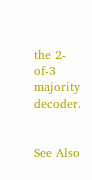the 2-of-3 majority decoder.


See Also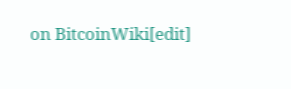on BitcoinWiki[edit]